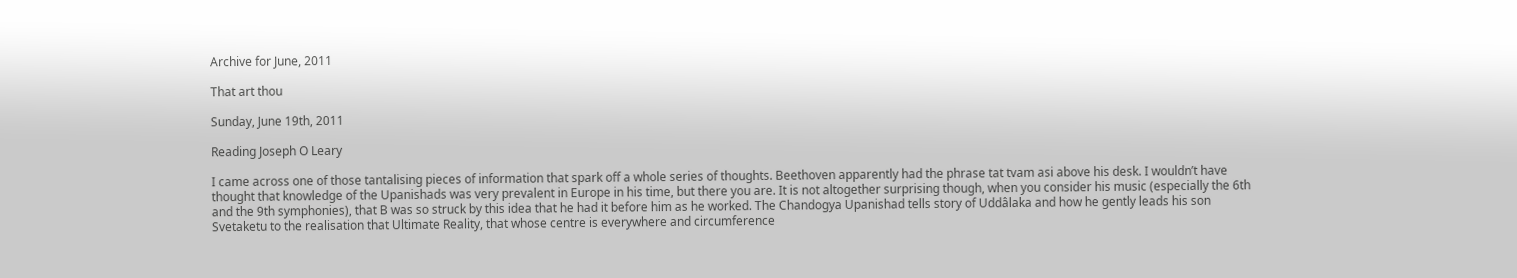Archive for June, 2011

That art thou

Sunday, June 19th, 2011

Reading Joseph O Leary

I came across one of those tantalising pieces of information that spark off a whole series of thoughts. Beethoven apparently had the phrase tat tvam asi above his desk. I wouldn’t have thought that knowledge of the Upanishads was very prevalent in Europe in his time, but there you are. It is not altogether surprising though, when you consider his music (especially the 6th and the 9th symphonies), that B was so struck by this idea that he had it before him as he worked. The Chandogya Upanishad tells story of Uddâlaka and how he gently leads his son Svetaketu to the realisation that Ultimate Reality, that whose centre is everywhere and circumference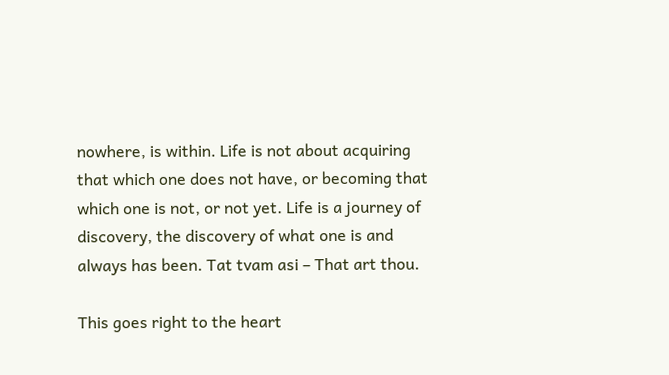nowhere, is within. Life is not about acquiring that which one does not have, or becoming that which one is not, or not yet. Life is a journey of discovery, the discovery of what one is and always has been. Tat tvam asi – That art thou.

This goes right to the heart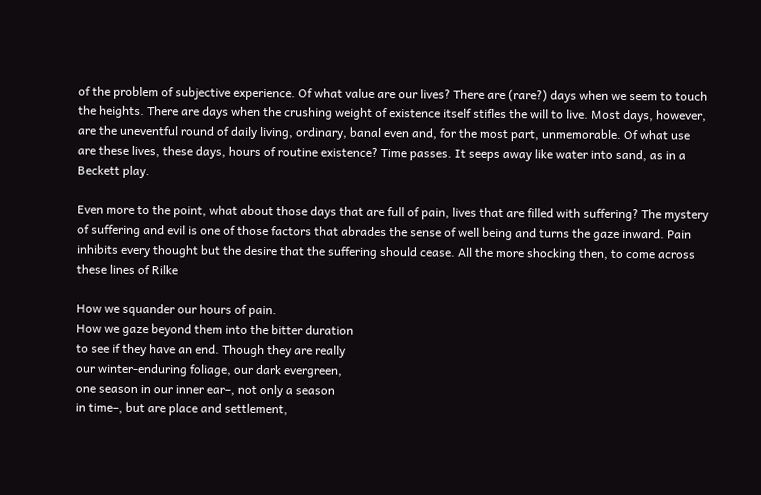of the problem of subjective experience. Of what value are our lives? There are (rare?) days when we seem to touch the heights. There are days when the crushing weight of existence itself stifles the will to live. Most days, however, are the uneventful round of daily living, ordinary, banal even and, for the most part, unmemorable. Of what use are these lives, these days, hours of routine existence? Time passes. It seeps away like water into sand, as in a Beckett play.

Even more to the point, what about those days that are full of pain, lives that are filled with suffering? The mystery of suffering and evil is one of those factors that abrades the sense of well being and turns the gaze inward. Pain inhibits every thought but the desire that the suffering should cease. All the more shocking then, to come across these lines of Rilke

How we squander our hours of pain.
How we gaze beyond them into the bitter duration
to see if they have an end. Though they are really
our winter-enduring foliage, our dark evergreen,
one season in our inner ear–, not only a season
in time–, but are place and settlement,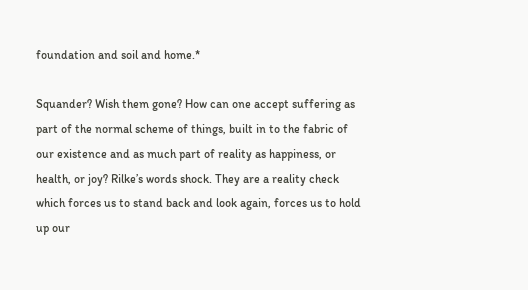foundation and soil and home.*

Squander? Wish them gone? How can one accept suffering as part of the normal scheme of things, built in to the fabric of our existence and as much part of reality as happiness, or health, or joy? Rilke’s words shock. They are a reality check which forces us to stand back and look again, forces us to hold up our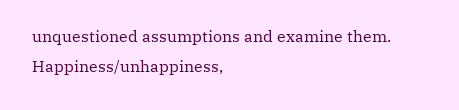unquestioned assumptions and examine them. Happiness/unhappiness,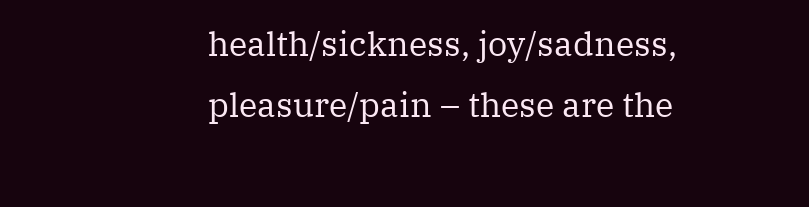health/sickness, joy/sadness, pleasure/pain – these are the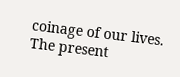coinage of our lives. The present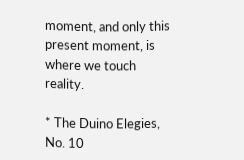moment, and only this present moment, is where we touch reality.

* The Duino Elegies, No. 10